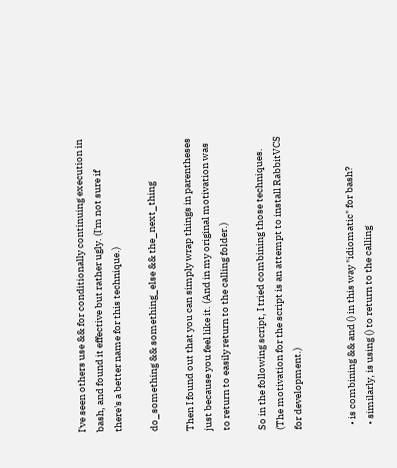I've seen others use && for conditionally continuing execution in bash, and found it effective but rather ugly. (I'm not sure if there's a better name for this technique.)

do_something && something_else && the_next_thing

Then I found out that you can simply wrap things in parentheses just because you feel like it. (And in my original motivation was to return to easily return to the calling folder.)

So in the following script, I tried combining those techniques. (The motivation for the script is an attempt to install RabbitVCS for development.)


  • is combining && and () in this way "idiomatic" for bash?
  • similarly, is using () to return to the calling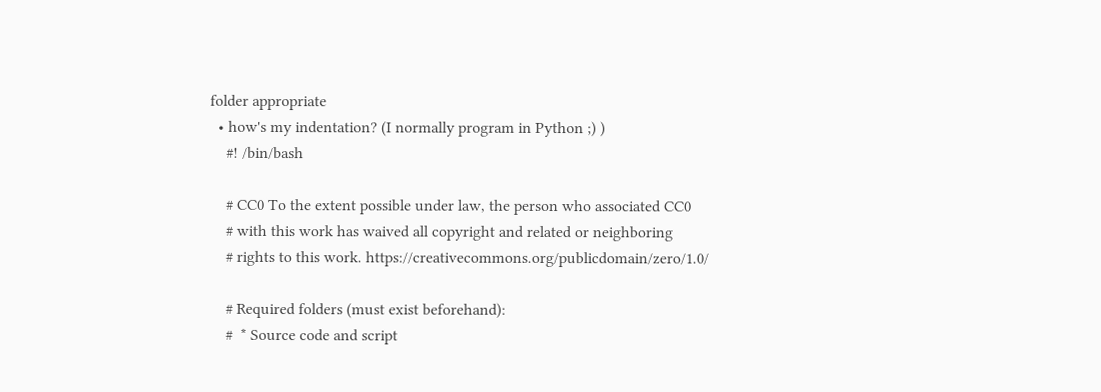folder appropriate
  • how's my indentation? (I normally program in Python ;) )
    #! /bin/bash

    # CC0 To the extent possible under law, the person who associated CC0
    # with this work has waived all copyright and related or neighboring
    # rights to this work. https://creativecommons.org/publicdomain/zero/1.0/

    # Required folders (must exist beforehand):
    #  * Source code and script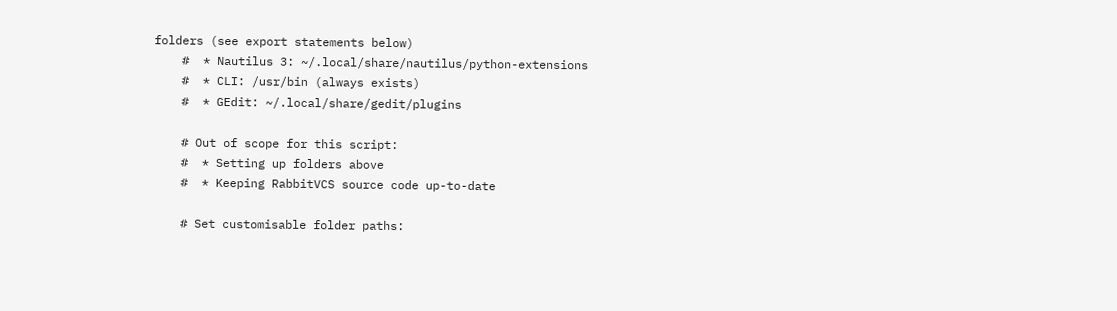folders (see export statements below)
    #  * Nautilus 3: ~/.local/share/nautilus/python-extensions
    #  * CLI: /usr/bin (always exists)
    #  * GEdit: ~/.local/share/gedit/plugins

    # Out of scope for this script:
    #  * Setting up folders above
    #  * Keeping RabbitVCS source code up-to-date

    # Set customisable folder paths: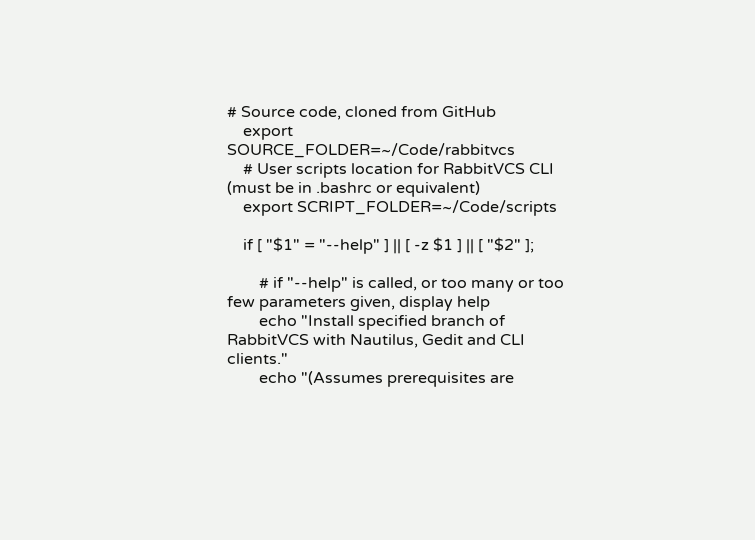# Source code, cloned from GitHub
    export SOURCE_FOLDER=~/Code/rabbitvcs
    # User scripts location for RabbitVCS CLI (must be in .bashrc or equivalent)
    export SCRIPT_FOLDER=~/Code/scripts

    if [ "$1" = "--help" ] || [ -z $1 ] || [ "$2" ];

        # if "--help" is called, or too many or too few parameters given, display help
        echo "Install specified branch of RabbitVCS with Nautilus, Gedit and CLI clients."
        echo "(Assumes prerequisites are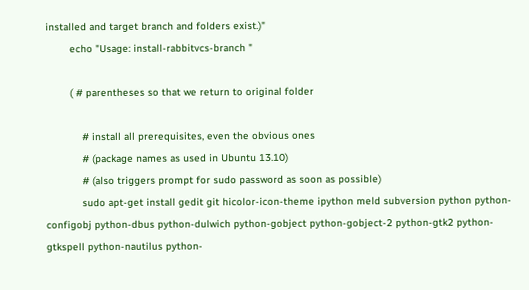installed and target branch and folders exist.)"
        echo "Usage: install-rabbitvcs-branch "

        ( # parentheses so that we return to original folder

            # install all prerequisites, even the obvious ones
            # (package names as used in Ubuntu 13.10)
            # (also triggers prompt for sudo password as soon as possible)
            sudo apt-get install gedit git hicolor-icon-theme ipython meld subversion python python-configobj python-dbus python-dulwich python-gobject python-gobject-2 python-gtk2 python-gtkspell python-nautilus python-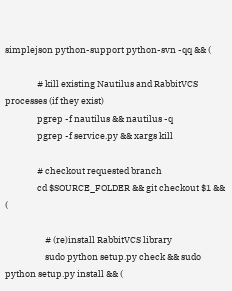simplejson python-support python-svn -qq && (

                # kill existing Nautilus and RabbitVCS processes (if they exist)
                pgrep -f nautilus && nautilus -q
                pgrep -f service.py && xargs kill

                # checkout requested branch
                cd $SOURCE_FOLDER && git checkout $1 && (

                    # (re)install RabbitVCS library
                    sudo python setup.py check && sudo python setup.py install && (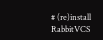# (re)install RabbitVCS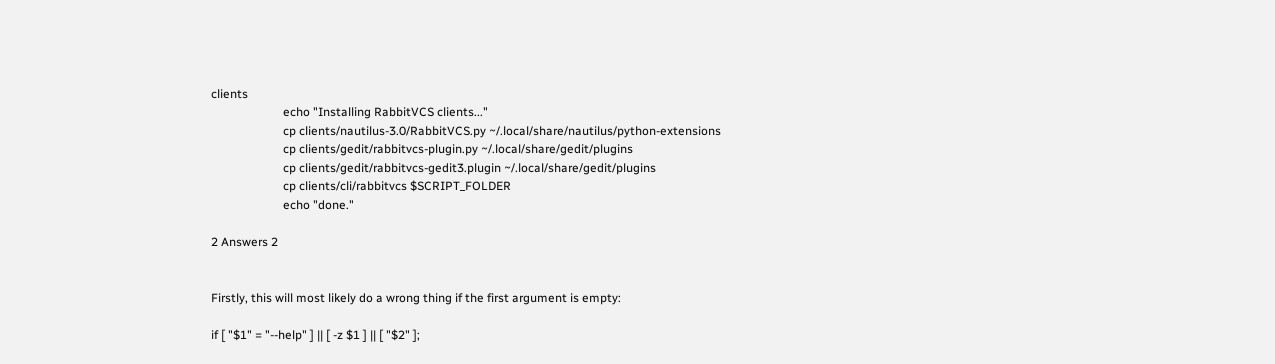clients
                        echo "Installing RabbitVCS clients..."
                        cp clients/nautilus-3.0/RabbitVCS.py ~/.local/share/nautilus/python-extensions
                        cp clients/gedit/rabbitvcs-plugin.py ~/.local/share/gedit/plugins
                        cp clients/gedit/rabbitvcs-gedit3.plugin ~/.local/share/gedit/plugins
                        cp clients/cli/rabbitvcs $SCRIPT_FOLDER
                        echo "done."

2 Answers 2


Firstly, this will most likely do a wrong thing if the first argument is empty:

if [ "$1" = "--help" ] || [ -z $1 ] || [ "$2" ];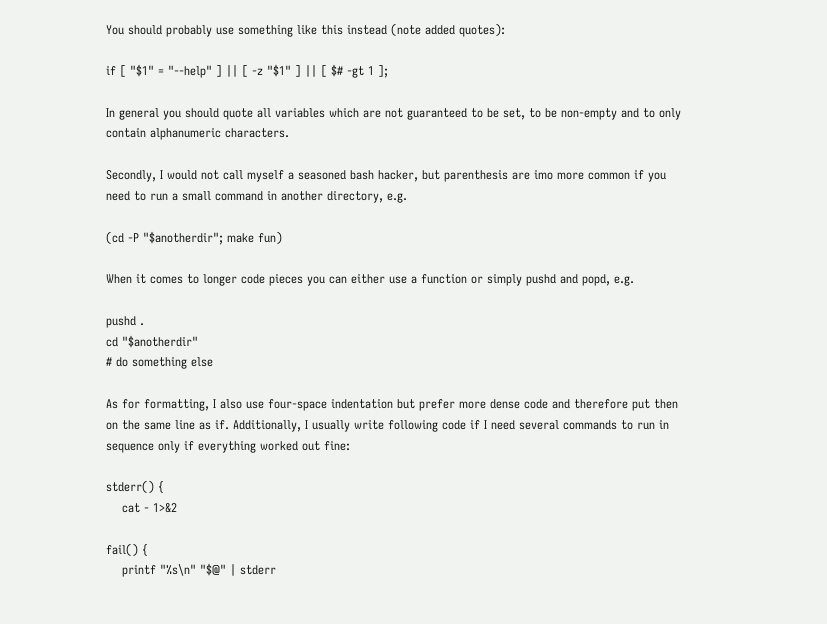You should probably use something like this instead (note added quotes):

if [ "$1" = "--help" ] || [ -z "$1" ] || [ $# -gt 1 ];

In general you should quote all variables which are not guaranteed to be set, to be non-empty and to only contain alphanumeric characters.

Secondly, I would not call myself a seasoned bash hacker, but parenthesis are imo more common if you need to run a small command in another directory, e.g.

(cd -P "$anotherdir"; make fun)

When it comes to longer code pieces you can either use a function or simply pushd and popd, e.g.

pushd .
cd "$anotherdir"
# do something else

As for formatting, I also use four-space indentation but prefer more dense code and therefore put then on the same line as if. Additionally, I usually write following code if I need several commands to run in sequence only if everything worked out fine:

stderr() {
    cat - 1>&2

fail() {
    printf "%s\n" "$@" | stderr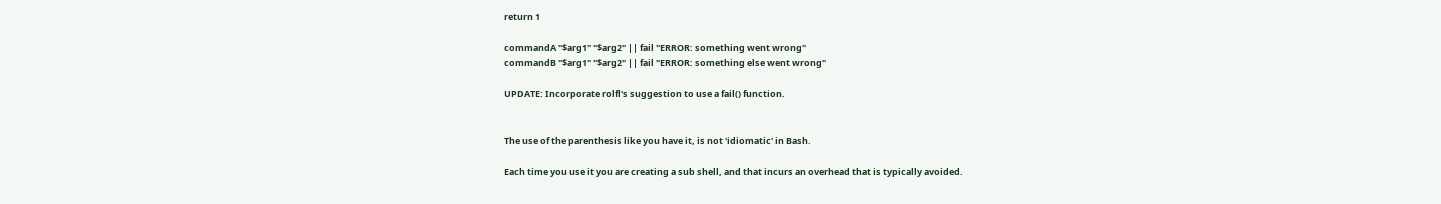return 1

commandA "$arg1" "$arg2" || fail "ERROR: something went wrong"
commandB "$arg1" "$arg2" || fail "ERROR: something else went wrong"

UPDATE: Incorporate rolfl's suggestion to use a fail() function.


The use of the parenthesis like you have it, is not 'idiomatic' in Bash.

Each time you use it you are creating a sub shell, and that incurs an overhead that is typically avoided.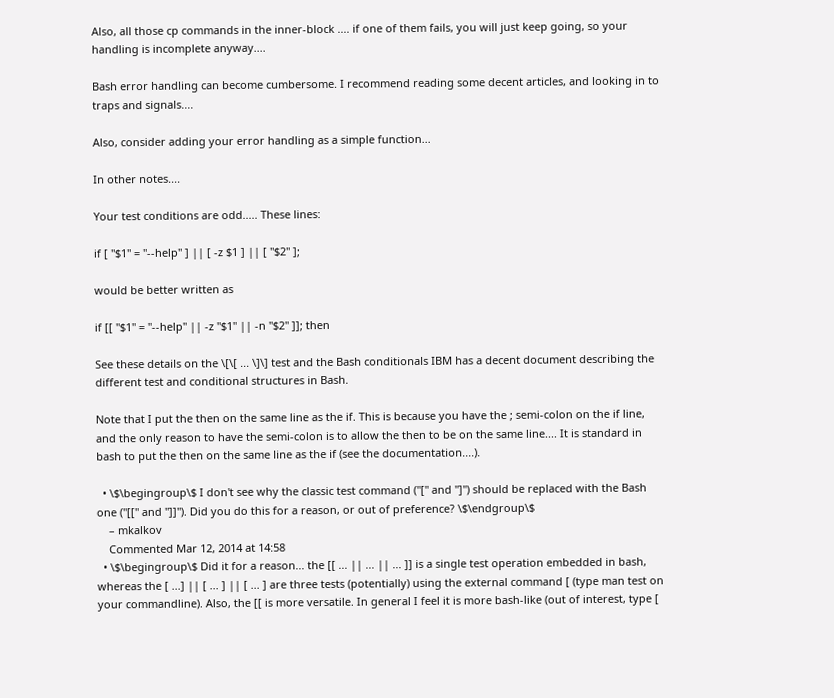Also, all those cp commands in the inner-block .... if one of them fails, you will just keep going, so your handling is incomplete anyway....

Bash error handling can become cumbersome. I recommend reading some decent articles, and looking in to traps and signals....

Also, consider adding your error handling as a simple function...

In other notes....

Your test conditions are odd..... These lines:

if [ "$1" = "--help" ] || [ -z $1 ] || [ "$2" ];

would be better written as

if [[ "$1" = "--help" || -z "$1" || -n "$2" ]]; then

See these details on the \[\[ ... \]\] test and the Bash conditionals IBM has a decent document describing the different test and conditional structures in Bash.

Note that I put the then on the same line as the if. This is because you have the ; semi-colon on the if line, and the only reason to have the semi-colon is to allow the then to be on the same line.... It is standard in bash to put the then on the same line as the if (see the documentation....).

  • \$\begingroup\$ I don't see why the classic test command ("[" and "]") should be replaced with the Bash one ("[[" and "]]"). Did you do this for a reason, or out of preference? \$\endgroup\$
    – mkalkov
    Commented Mar 12, 2014 at 14:58
  • \$\begingroup\$ Did it for a reason... the [[ ... || ... || ... ]] is a single test operation embedded in bash, whereas the [ ...] || [ ... ] || [ ... ] are three tests (potentially) using the external command [ (type man test on your commandline). Also, the [[ is more versatile. In general I feel it is more bash-like (out of interest, type [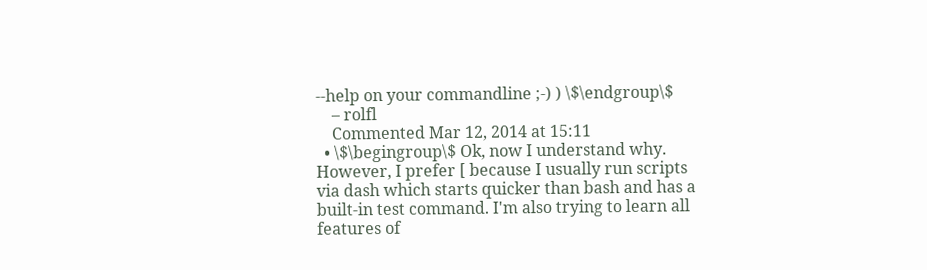--help on your commandline ;-) ) \$\endgroup\$
    – rolfl
    Commented Mar 12, 2014 at 15:11
  • \$\begingroup\$ Ok, now I understand why. However, I prefer [ because I usually run scripts via dash which starts quicker than bash and has a built-in test command. I'm also trying to learn all features of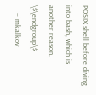POSIX shell before diving into bash, which is another reason. \$\endgroup\$
    – mkalkov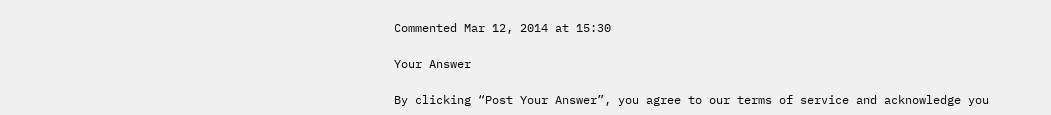Commented Mar 12, 2014 at 15:30

Your Answer

By clicking “Post Your Answer”, you agree to our terms of service and acknowledge you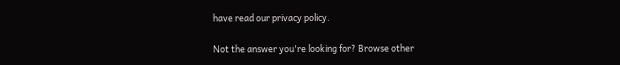have read our privacy policy.

Not the answer you're looking for? Browse other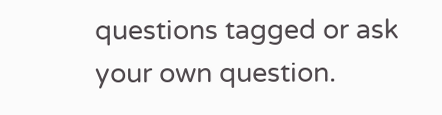questions tagged or ask your own question.